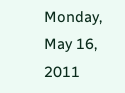Monday, May 16, 2011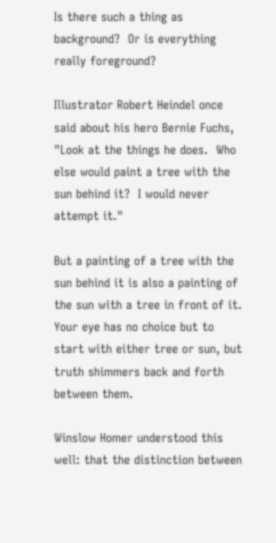Is there such a thing as background?  Or is everything really foreground?

Illustrator Robert Heindel once said about his hero Bernie Fuchs, "Look at the things he does.  Who else would paint a tree with the sun behind it?  I would never attempt it."

But a painting of a tree with the sun behind it is also a painting of the sun with a tree in front of it.  Your eye has no choice but to start with either tree or sun, but truth shimmers back and forth between them.

Winslow Homer understood this well: that the distinction between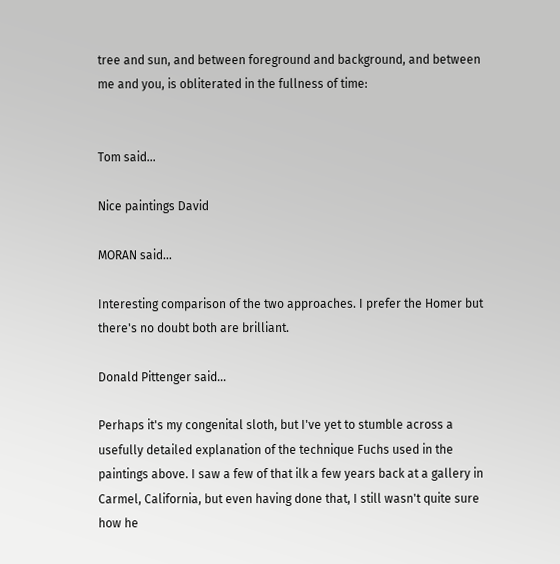tree and sun, and between foreground and background, and between me and you, is obliterated in the fullness of time:


Tom said...

Nice paintings David

MORAN said...

Interesting comparison of the two approaches. I prefer the Homer but there's no doubt both are brilliant.

Donald Pittenger said...

Perhaps it's my congenital sloth, but I've yet to stumble across a usefully detailed explanation of the technique Fuchs used in the paintings above. I saw a few of that ilk a few years back at a gallery in Carmel, California, but even having done that, I still wasn't quite sure how he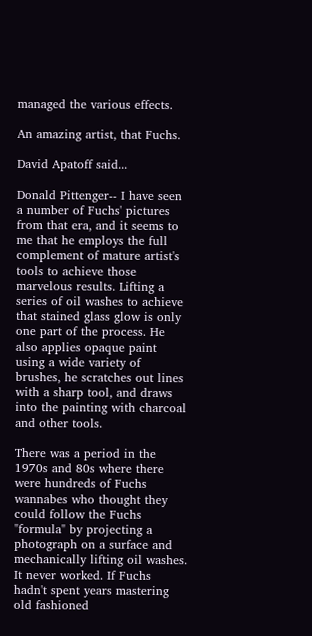managed the various effects.

An amazing artist, that Fuchs.

David Apatoff said...

Donald Pittenger-- I have seen a number of Fuchs' pictures from that era, and it seems to me that he employs the full complement of mature artist's tools to achieve those marvelous results. Lifting a series of oil washes to achieve that stained glass glow is only one part of the process. He also applies opaque paint using a wide variety of brushes, he scratches out lines with a sharp tool, and draws into the painting with charcoal and other tools.

There was a period in the 1970s and 80s where there were hundreds of Fuchs wannabes who thought they could follow the Fuchs "formula" by projecting a photograph on a surface and mechanically lifting oil washes. It never worked. If Fuchs hadn't spent years mastering old fashioned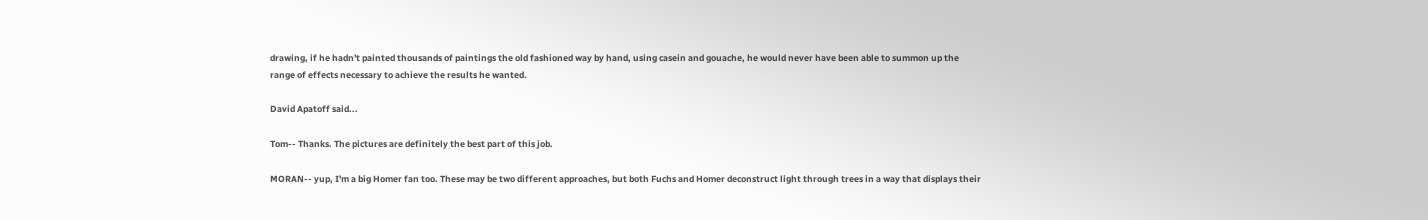drawing, if he hadn't painted thousands of paintings the old fashioned way by hand, using casein and gouache, he would never have been able to summon up the range of effects necessary to achieve the results he wanted.

David Apatoff said...

Tom-- Thanks. The pictures are definitely the best part of this job.

MORAN-- yup, I'm a big Homer fan too. These may be two different approaches, but both Fuchs and Homer deconstruct light through trees in a way that displays their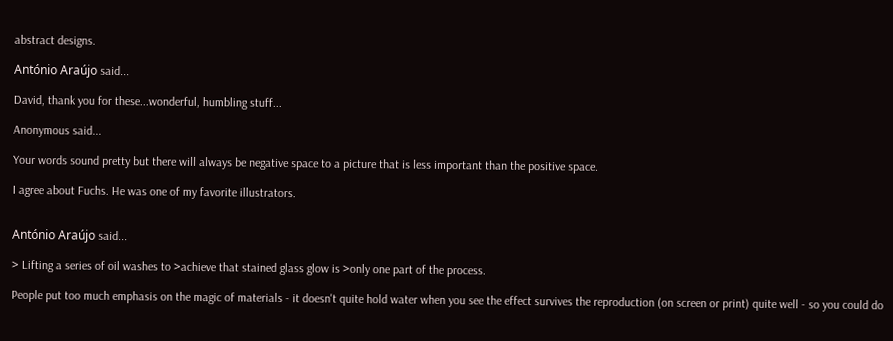abstract designs.

António Araújo said...

David, thank you for these...wonderful, humbling stuff...

Anonymous said...

Your words sound pretty but there will always be negative space to a picture that is less important than the positive space.

I agree about Fuchs. He was one of my favorite illustrators.


António Araújo said...

> Lifting a series of oil washes to >achieve that stained glass glow is >only one part of the process.

People put too much emphasis on the magic of materials - it doesn't quite hold water when you see the effect survives the reproduction (on screen or print) quite well - so you could do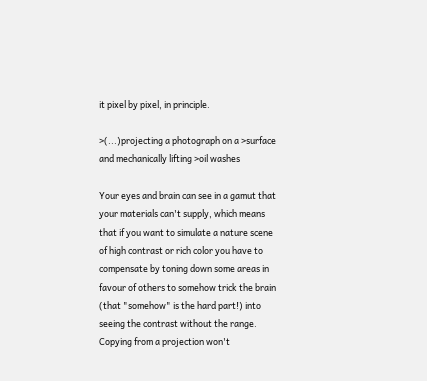it pixel by pixel, in principle.

>(...)projecting a photograph on a >surface and mechanically lifting >oil washes

Your eyes and brain can see in a gamut that your materials can't supply, which means that if you want to simulate a nature scene of high contrast or rich color you have to compensate by toning down some areas in favour of others to somehow trick the brain (that "somehow" is the hard part!) into seeing the contrast without the range. Copying from a projection won't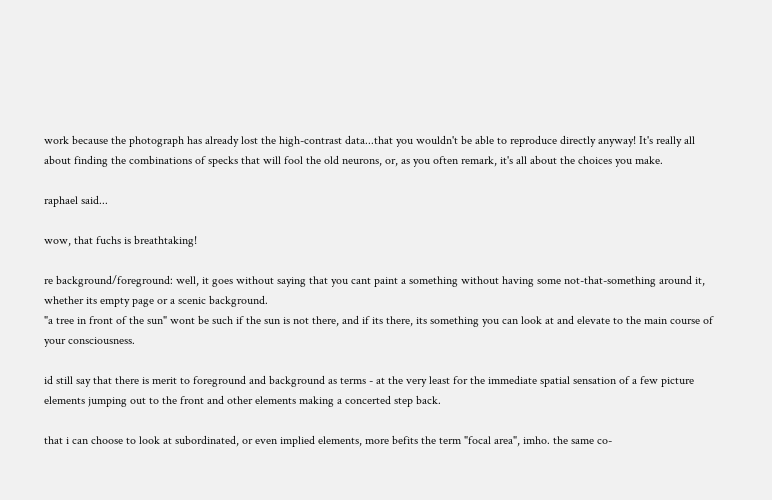work because the photograph has already lost the high-contrast data...that you wouldn't be able to reproduce directly anyway! It's really all about finding the combinations of specks that will fool the old neurons, or, as you often remark, it's all about the choices you make.

raphael said...

wow, that fuchs is breathtaking!

re background/foreground: well, it goes without saying that you cant paint a something without having some not-that-something around it, whether its empty page or a scenic background.
"a tree in front of the sun" wont be such if the sun is not there, and if its there, its something you can look at and elevate to the main course of your consciousness.

id still say that there is merit to foreground and background as terms - at the very least for the immediate spatial sensation of a few picture elements jumping out to the front and other elements making a concerted step back.

that i can choose to look at subordinated, or even implied elements, more befits the term "focal area", imho. the same co-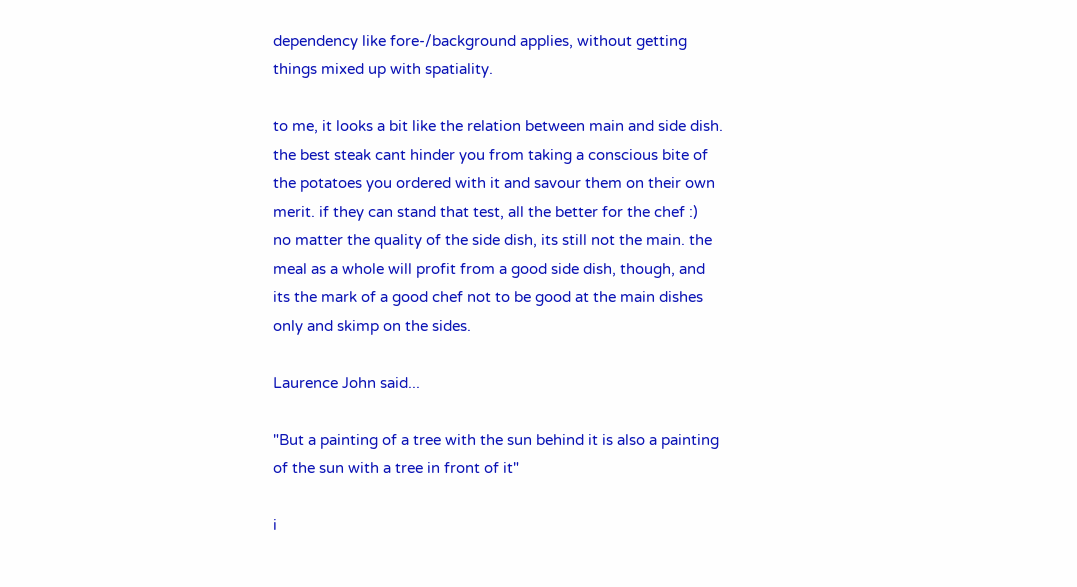dependency like fore-/background applies, without getting things mixed up with spatiality.

to me, it looks a bit like the relation between main and side dish. the best steak cant hinder you from taking a conscious bite of the potatoes you ordered with it and savour them on their own merit. if they can stand that test, all the better for the chef :)
no matter the quality of the side dish, its still not the main. the meal as a whole will profit from a good side dish, though, and its the mark of a good chef not to be good at the main dishes only and skimp on the sides.

Laurence John said...

"But a painting of a tree with the sun behind it is also a painting of the sun with a tree in front of it"

i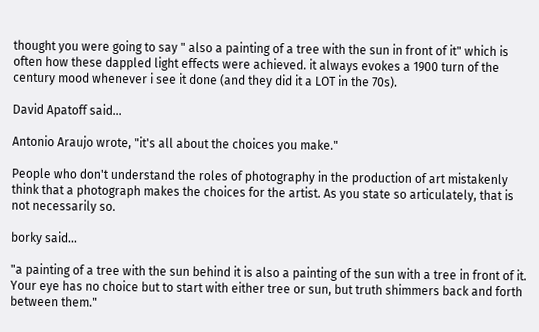thought you were going to say " also a painting of a tree with the sun in front of it" which is often how these dappled light effects were achieved. it always evokes a 1900 turn of the century mood whenever i see it done (and they did it a LOT in the 70s).

David Apatoff said...

Antonio Araujo wrote, "it's all about the choices you make."

People who don't understand the roles of photography in the production of art mistakenly think that a photograph makes the choices for the artist. As you state so articulately, that is not necessarily so.

borky said...

"a painting of a tree with the sun behind it is also a painting of the sun with a tree in front of it. Your eye has no choice but to start with either tree or sun, but truth shimmers back and forth between them."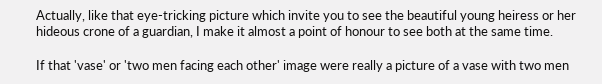Actually, like that eye-tricking picture which invite you to see the beautiful young heiress or her hideous crone of a guardian, I make it almost a point of honour to see both at the same time.

If that 'vase' or 'two men facing each other' image were really a picture of a vase with two men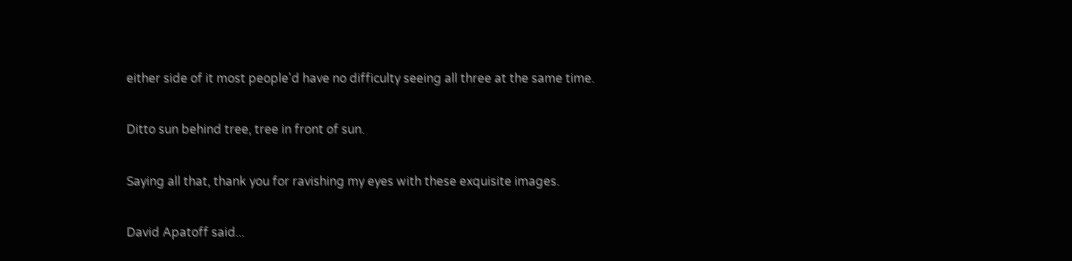either side of it most people'd have no difficulty seeing all three at the same time.

Ditto sun behind tree, tree in front of sun.

Saying all that, thank you for ravishing my eyes with these exquisite images.

David Apatoff said...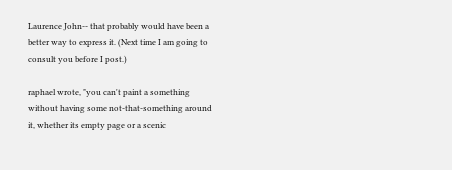Laurence John-- that probably would have been a better way to express it. (Next time I am going to consult you before I post.)

raphael wrote, "you can't paint a something without having some not-that-something around it, whether its empty page or a scenic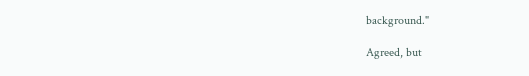background."

Agreed, but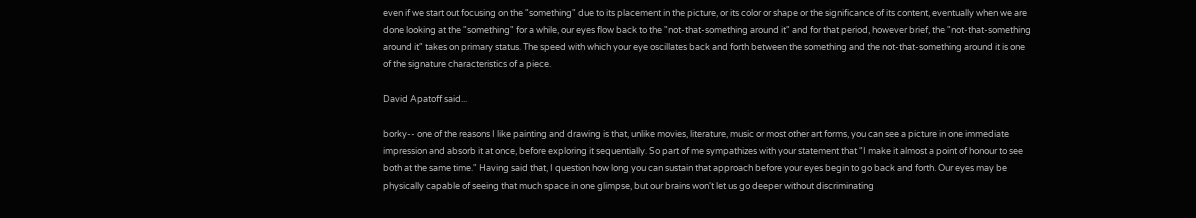even if we start out focusing on the "something" due to its placement in the picture, or its color or shape or the significance of its content, eventually when we are done looking at the "something" for a while, our eyes flow back to the "not-that-something around it" and for that period, however brief, the "not-that-something around it" takes on primary status. The speed with which your eye oscillates back and forth between the something and the not-that-something around it is one of the signature characteristics of a piece.

David Apatoff said...

borky-- one of the reasons I like painting and drawing is that, unlike movies, literature, music or most other art forms, you can see a picture in one immediate impression and absorb it at once, before exploring it sequentially. So part of me sympathizes with your statement that "I make it almost a point of honour to see both at the same time." Having said that, I question how long you can sustain that approach before your eyes begin to go back and forth. Our eyes may be physically capable of seeing that much space in one glimpse, but our brains won't let us go deeper without discriminating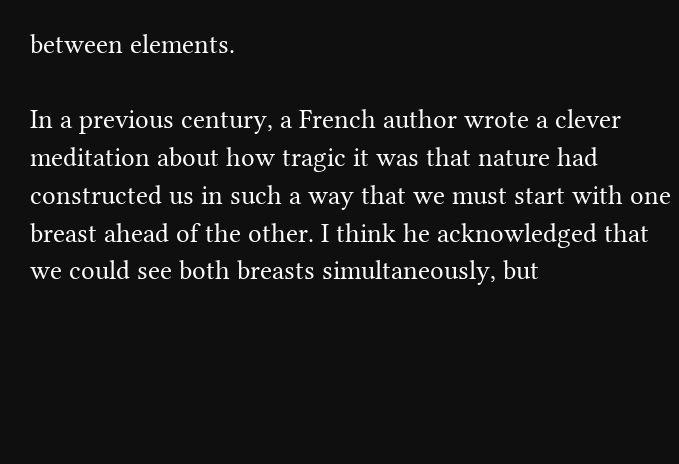between elements.

In a previous century, a French author wrote a clever meditation about how tragic it was that nature had constructed us in such a way that we must start with one breast ahead of the other. I think he acknowledged that we could see both breasts simultaneously, but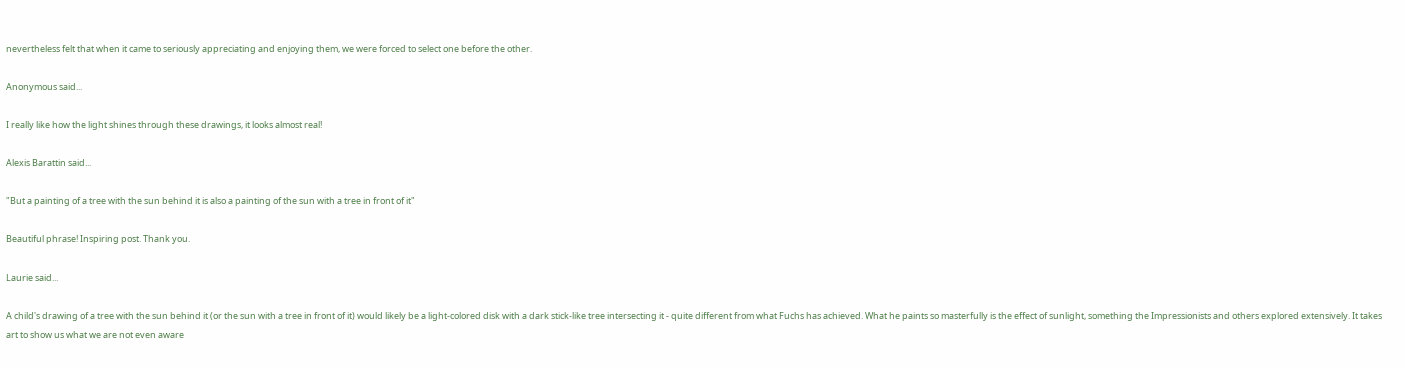nevertheless felt that when it came to seriously appreciating and enjoying them, we were forced to select one before the other.

Anonymous said...

I really like how the light shines through these drawings, it looks almost real!

Alexis Barattin said...

"But a painting of a tree with the sun behind it is also a painting of the sun with a tree in front of it"

Beautiful phrase! Inspiring post. Thank you.

Laurie said...

A child's drawing of a tree with the sun behind it (or the sun with a tree in front of it) would likely be a light-colored disk with a dark stick-like tree intersecting it - quite different from what Fuchs has achieved. What he paints so masterfully is the effect of sunlight, something the Impressionists and others explored extensively. It takes art to show us what we are not even aware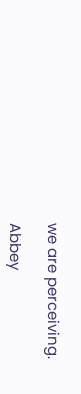we are perceiving.

Abbey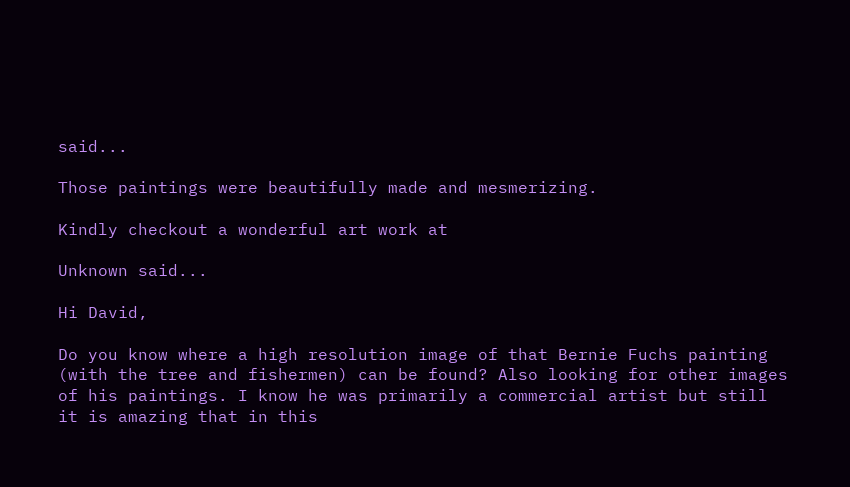said...

Those paintings were beautifully made and mesmerizing.

Kindly checkout a wonderful art work at

Unknown said...

Hi David,

Do you know where a high resolution image of that Bernie Fuchs painting (with the tree and fishermen) can be found? Also looking for other images of his paintings. I know he was primarily a commercial artist but still it is amazing that in this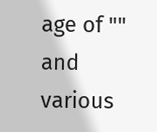age of "" and various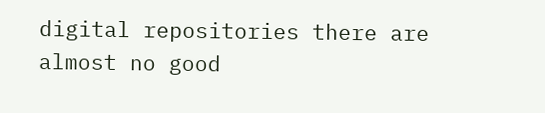digital repositories there are almost no good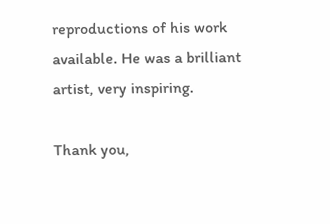reproductions of his work available. He was a brilliant artist, very inspiring.

Thank you,